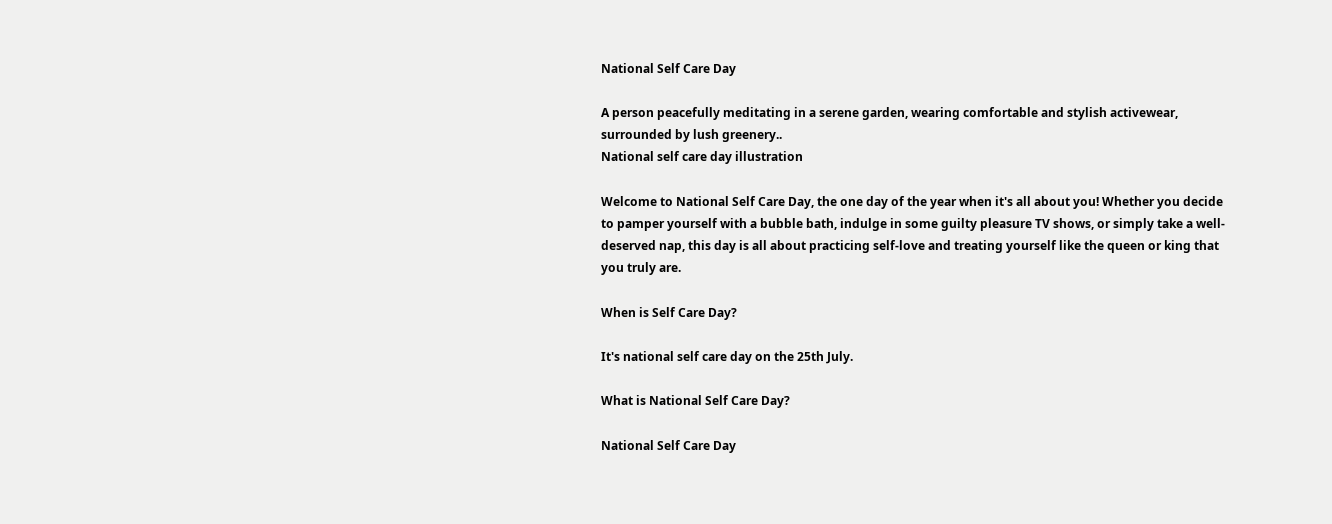National Self Care Day

A person peacefully meditating in a serene garden, wearing comfortable and stylish activewear, surrounded by lush greenery..
National self care day illustration

Welcome to National Self Care Day, the one day of the year when it's all about you! Whether you decide to pamper yourself with a bubble bath, indulge in some guilty pleasure TV shows, or simply take a well-deserved nap, this day is all about practicing self-love and treating yourself like the queen or king that you truly are.

When is Self Care Day?

It's national self care day on the 25th July.

What is National Self Care Day?

National Self Care Day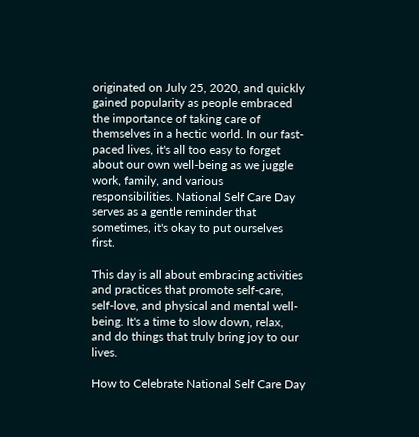originated on July 25, 2020, and quickly gained popularity as people embraced the importance of taking care of themselves in a hectic world. In our fast-paced lives, it's all too easy to forget about our own well-being as we juggle work, family, and various responsibilities. National Self Care Day serves as a gentle reminder that sometimes, it's okay to put ourselves first.

This day is all about embracing activities and practices that promote self-care, self-love, and physical and mental well-being. It's a time to slow down, relax, and do things that truly bring joy to our lives.

How to Celebrate National Self Care Day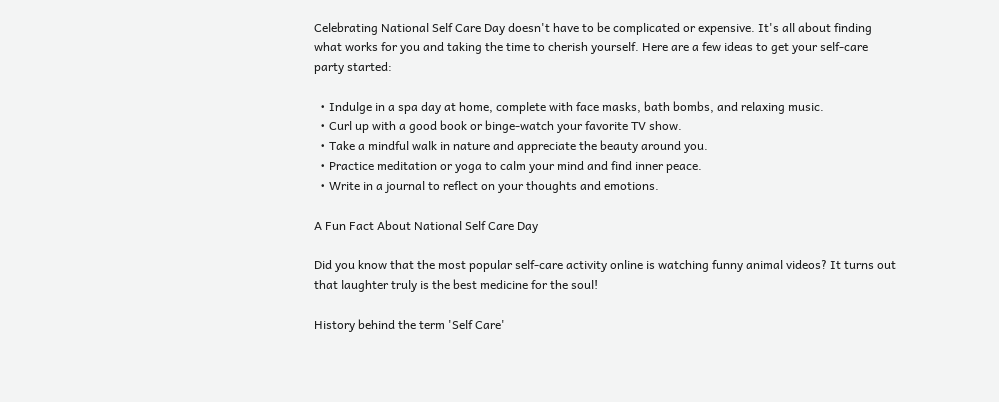Celebrating National Self Care Day doesn't have to be complicated or expensive. It's all about finding what works for you and taking the time to cherish yourself. Here are a few ideas to get your self-care party started:

  • Indulge in a spa day at home, complete with face masks, bath bombs, and relaxing music.
  • Curl up with a good book or binge-watch your favorite TV show.
  • Take a mindful walk in nature and appreciate the beauty around you.
  • Practice meditation or yoga to calm your mind and find inner peace.
  • Write in a journal to reflect on your thoughts and emotions.

A Fun Fact About National Self Care Day

Did you know that the most popular self-care activity online is watching funny animal videos? It turns out that laughter truly is the best medicine for the soul!

History behind the term 'Self Care'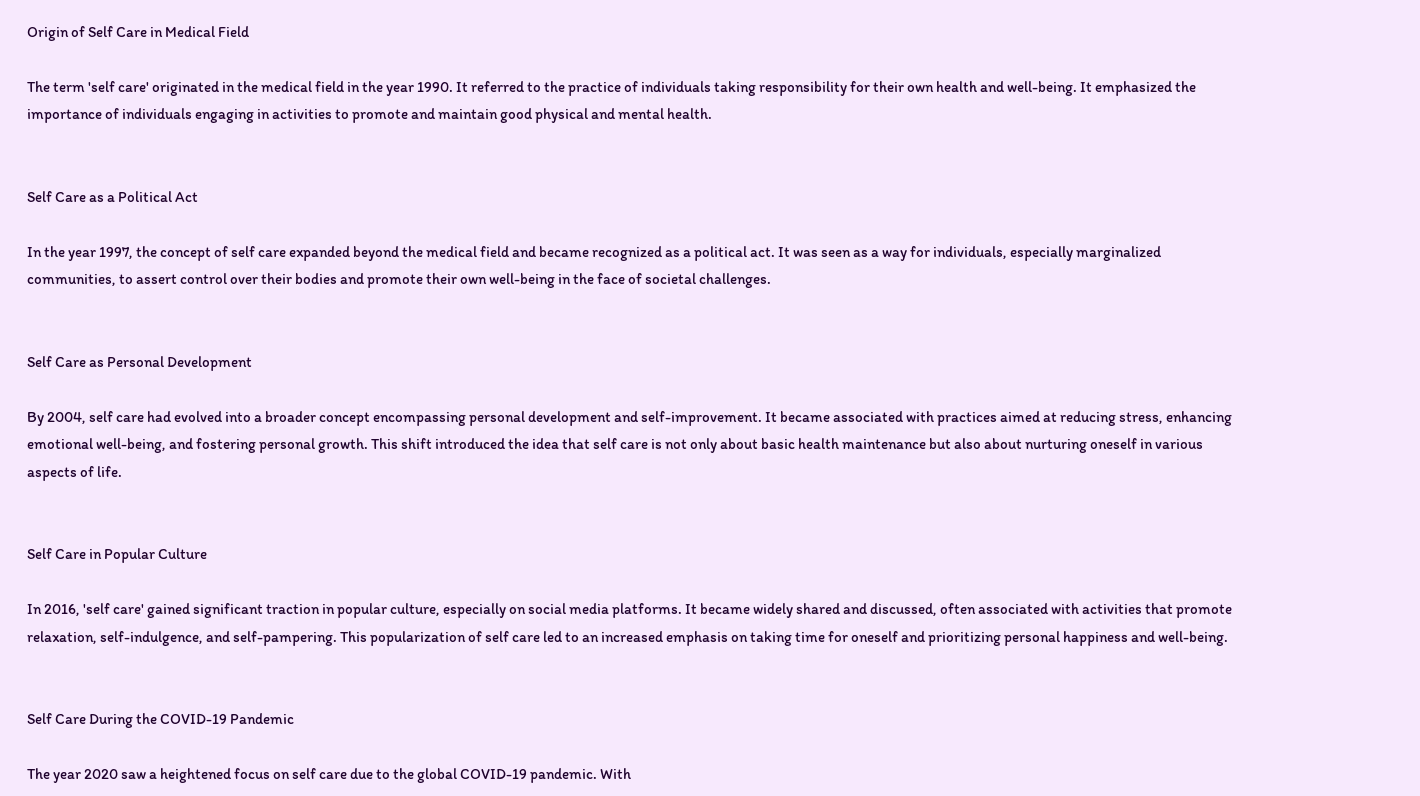Origin of Self Care in Medical Field

The term 'self care' originated in the medical field in the year 1990. It referred to the practice of individuals taking responsibility for their own health and well-being. It emphasized the importance of individuals engaging in activities to promote and maintain good physical and mental health.


Self Care as a Political Act

In the year 1997, the concept of self care expanded beyond the medical field and became recognized as a political act. It was seen as a way for individuals, especially marginalized communities, to assert control over their bodies and promote their own well-being in the face of societal challenges.


Self Care as Personal Development

By 2004, self care had evolved into a broader concept encompassing personal development and self-improvement. It became associated with practices aimed at reducing stress, enhancing emotional well-being, and fostering personal growth. This shift introduced the idea that self care is not only about basic health maintenance but also about nurturing oneself in various aspects of life.


Self Care in Popular Culture

In 2016, 'self care' gained significant traction in popular culture, especially on social media platforms. It became widely shared and discussed, often associated with activities that promote relaxation, self-indulgence, and self-pampering. This popularization of self care led to an increased emphasis on taking time for oneself and prioritizing personal happiness and well-being.


Self Care During the COVID-19 Pandemic

The year 2020 saw a heightened focus on self care due to the global COVID-19 pandemic. With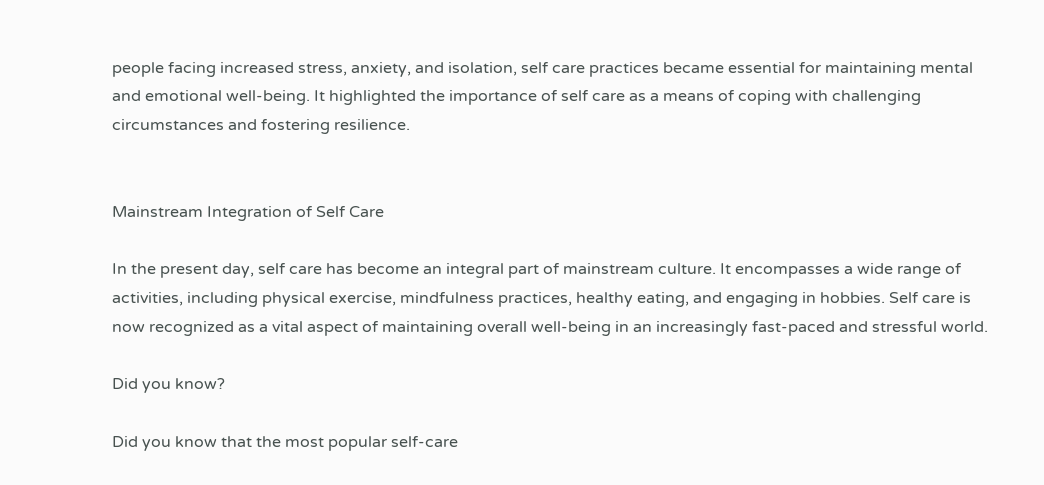people facing increased stress, anxiety, and isolation, self care practices became essential for maintaining mental and emotional well-being. It highlighted the importance of self care as a means of coping with challenging circumstances and fostering resilience.


Mainstream Integration of Self Care

In the present day, self care has become an integral part of mainstream culture. It encompasses a wide range of activities, including physical exercise, mindfulness practices, healthy eating, and engaging in hobbies. Self care is now recognized as a vital aspect of maintaining overall well-being in an increasingly fast-paced and stressful world.

Did you know?

Did you know that the most popular self-care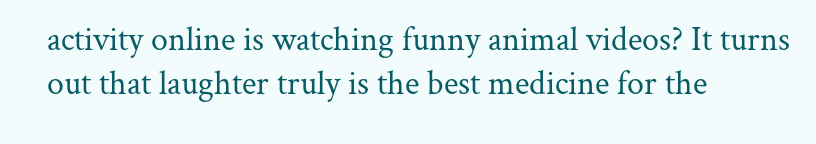activity online is watching funny animal videos? It turns out that laughter truly is the best medicine for the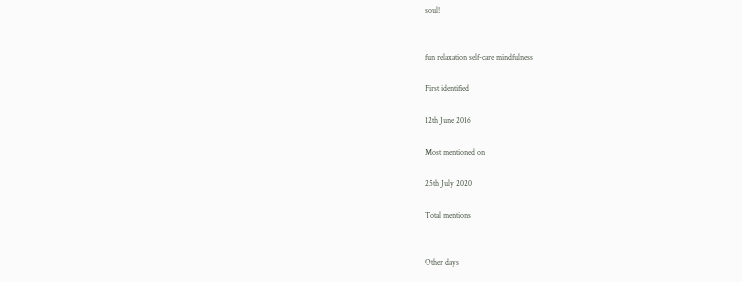soul!


fun relaxation self-care mindfulness

First identified

12th June 2016

Most mentioned on

25th July 2020

Total mentions


Other days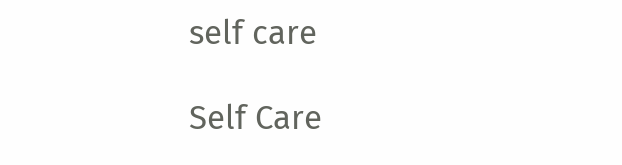self care

Self Care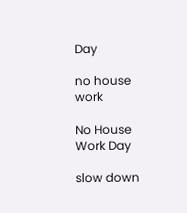Day

no house work

No House Work Day

slow down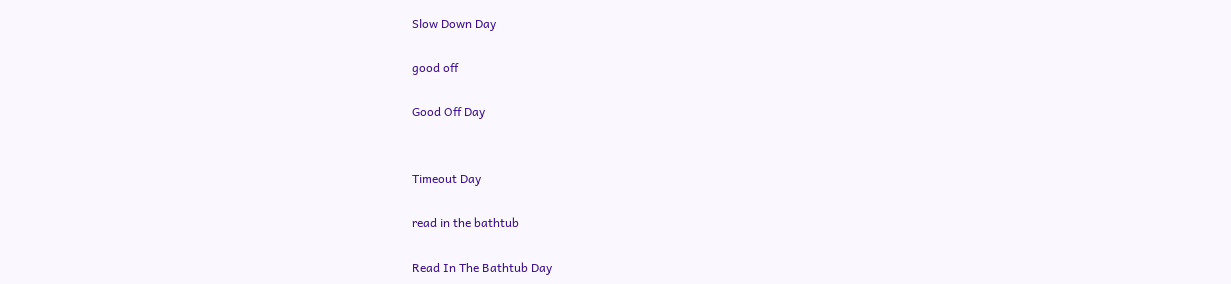Slow Down Day

good off

Good Off Day


Timeout Day

read in the bathtub

Read In The Bathtub Day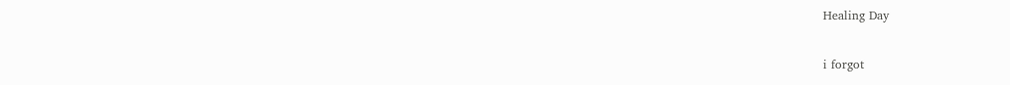Healing Day

i forgot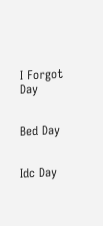I Forgot Day


Bed Day


Idc Day